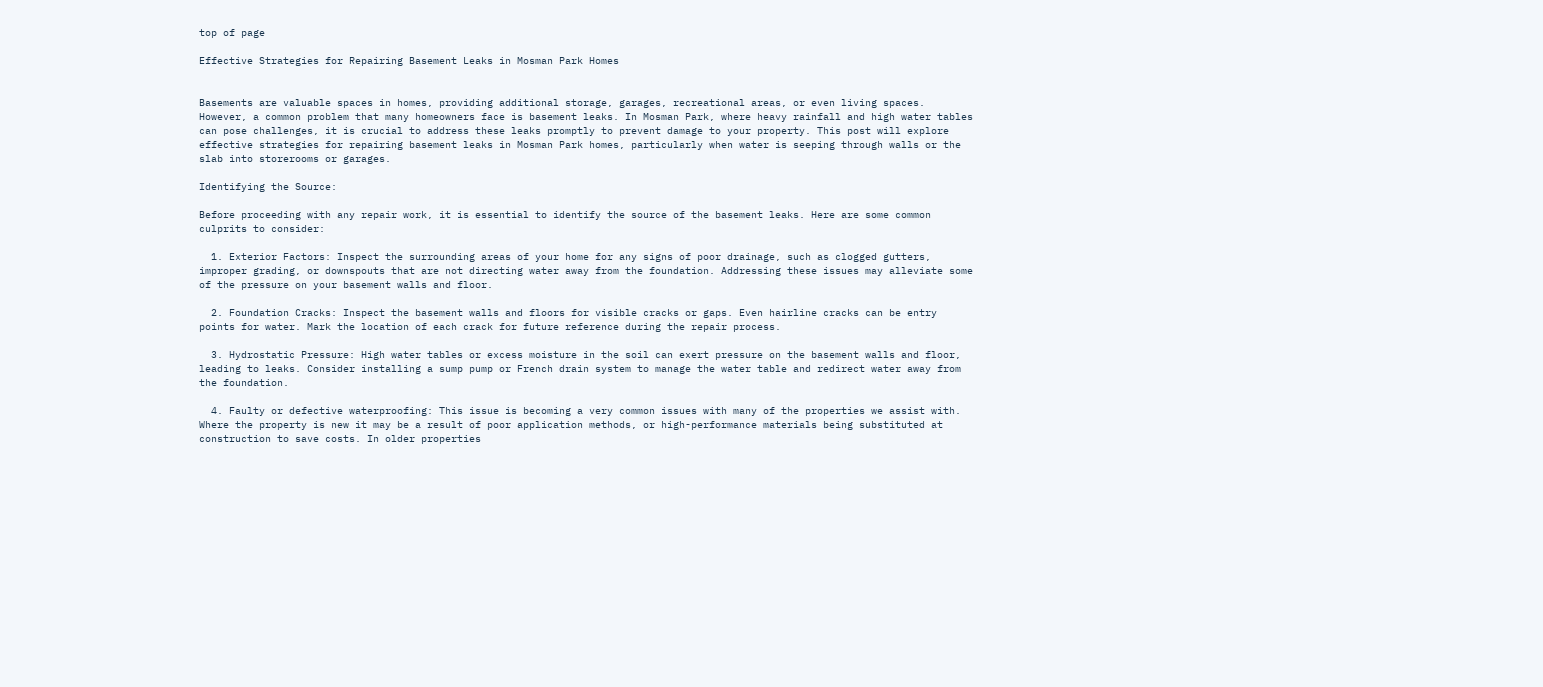top of page

Effective Strategies for Repairing Basement Leaks in Mosman Park Homes


Basements are valuable spaces in homes, providing additional storage, garages, recreational areas, or even living spaces. However, a common problem that many homeowners face is basement leaks. In Mosman Park, where heavy rainfall and high water tables can pose challenges, it is crucial to address these leaks promptly to prevent damage to your property. This post will explore effective strategies for repairing basement leaks in Mosman Park homes, particularly when water is seeping through walls or the slab into storerooms or garages.

Identifying the Source:

Before proceeding with any repair work, it is essential to identify the source of the basement leaks. Here are some common culprits to consider:

  1. Exterior Factors: Inspect the surrounding areas of your home for any signs of poor drainage, such as clogged gutters, improper grading, or downspouts that are not directing water away from the foundation. Addressing these issues may alleviate some of the pressure on your basement walls and floor.

  2. Foundation Cracks: Inspect the basement walls and floors for visible cracks or gaps. Even hairline cracks can be entry points for water. Mark the location of each crack for future reference during the repair process.

  3. Hydrostatic Pressure: High water tables or excess moisture in the soil can exert pressure on the basement walls and floor, leading to leaks. Consider installing a sump pump or French drain system to manage the water table and redirect water away from the foundation.

  4. Faulty or defective waterproofing: This issue is becoming a very common issues with many of the properties we assist with. Where the property is new it may be a result of poor application methods, or high-performance materials being substituted at construction to save costs. In older properties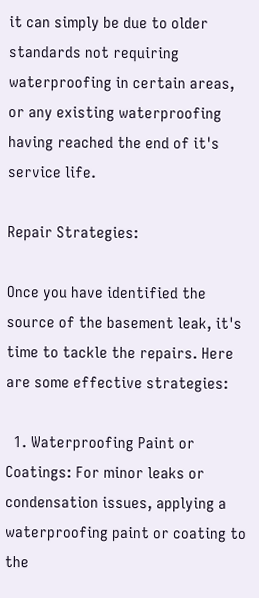it can simply be due to older standards not requiring waterproofing in certain areas, or any existing waterproofing having reached the end of it's service life.

Repair Strategies:

Once you have identified the source of the basement leak, it's time to tackle the repairs. Here are some effective strategies:

  1. Waterproofing Paint or Coatings: For minor leaks or condensation issues, applying a waterproofing paint or coating to the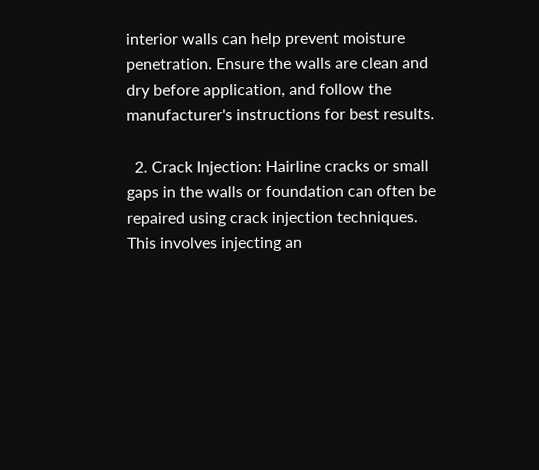interior walls can help prevent moisture penetration. Ensure the walls are clean and dry before application, and follow the manufacturer's instructions for best results.

  2. Crack Injection: Hairline cracks or small gaps in the walls or foundation can often be repaired using crack injection techniques. This involves injecting an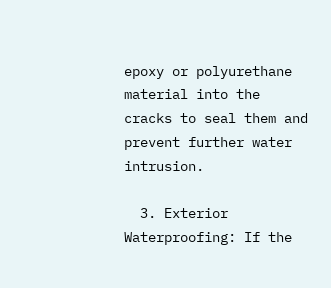epoxy or polyurethane material into the cracks to seal them and prevent further water intrusion.

  3. Exterior Waterproofing: If the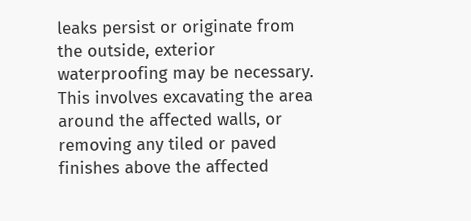leaks persist or originate from the outside, exterior waterproofing may be necessary. This involves excavating the area around the affected walls, or removing any tiled or paved finishes above the affected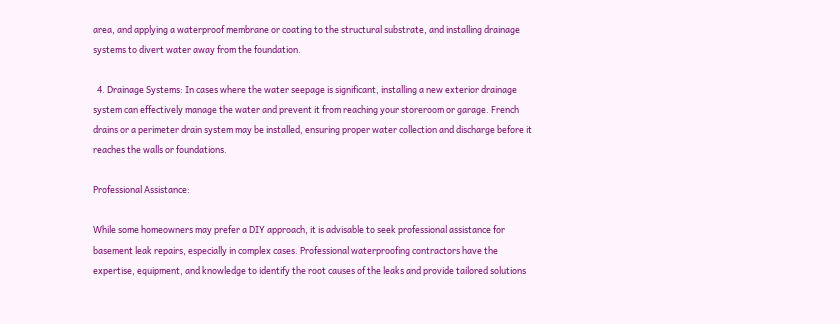area, and applying a waterproof membrane or coating to the structural substrate, and installing drainage systems to divert water away from the foundation.

  4. Drainage Systems: In cases where the water seepage is significant, installing a new exterior drainage system can effectively manage the water and prevent it from reaching your storeroom or garage. French drains or a perimeter drain system may be installed, ensuring proper water collection and discharge before it reaches the walls or foundations.

Professional Assistance:

While some homeowners may prefer a DIY approach, it is advisable to seek professional assistance for basement leak repairs, especially in complex cases. Professional waterproofing contractors have the expertise, equipment, and knowledge to identify the root causes of the leaks and provide tailored solutions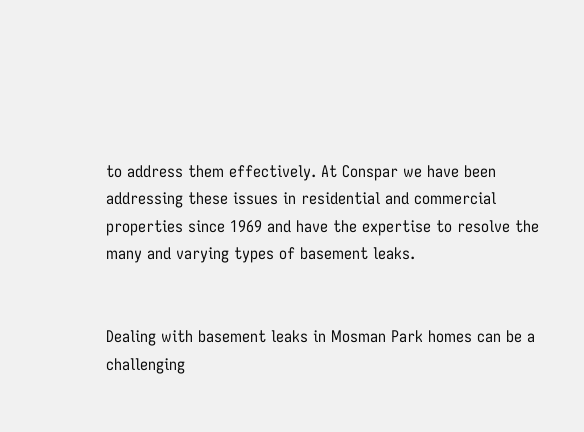to address them effectively. At Conspar we have been addressing these issues in residential and commercial properties since 1969 and have the expertise to resolve the many and varying types of basement leaks.


Dealing with basement leaks in Mosman Park homes can be a challenging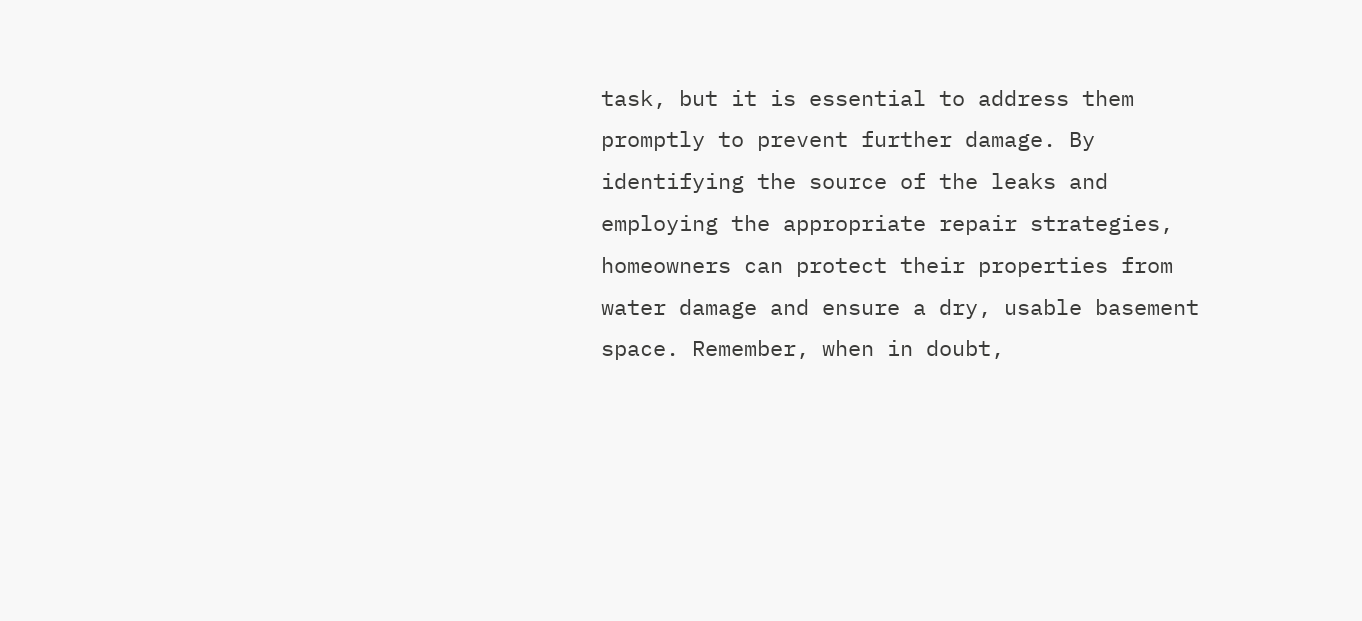task, but it is essential to address them promptly to prevent further damage. By identifying the source of the leaks and employing the appropriate repair strategies, homeowners can protect their properties from water damage and ensure a dry, usable basement space. Remember, when in doubt,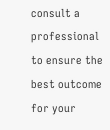consult a professional to ensure the best outcome for your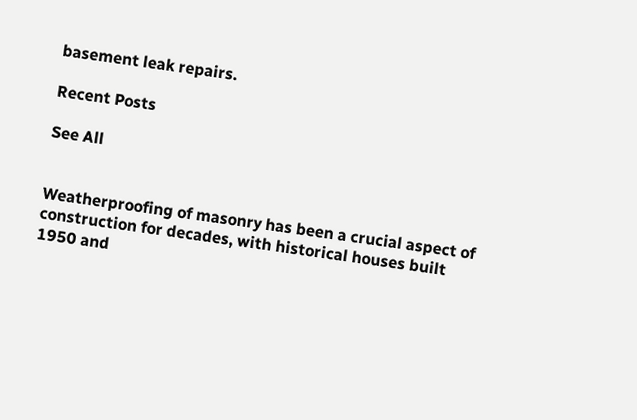basement leak repairs.

Recent Posts

See All


Weatherproofing of masonry has been a crucial aspect of construction for decades, with historical houses built 1950 and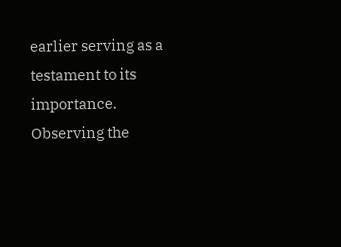earlier serving as a testament to its importance. Observing the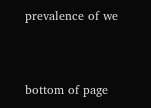prevalence of we


bottom of page